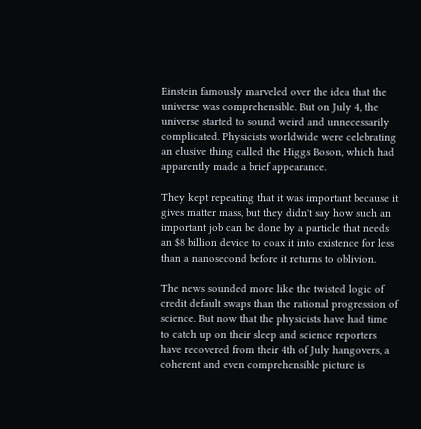Einstein famously marveled over the idea that the universe was comprehensible. But on July 4, the universe started to sound weird and unnecessarily complicated. Physicists worldwide were celebrating an elusive thing called the Higgs Boson, which had apparently made a brief appearance.

They kept repeating that it was important because it gives matter mass, but they didn't say how such an important job can be done by a particle that needs an $8 billion device to coax it into existence for less than a nanosecond before it returns to oblivion.

The news sounded more like the twisted logic of credit default swaps than the rational progression of science. But now that the physicists have had time to catch up on their sleep and science reporters have recovered from their 4th of July hangovers, a coherent and even comprehensible picture is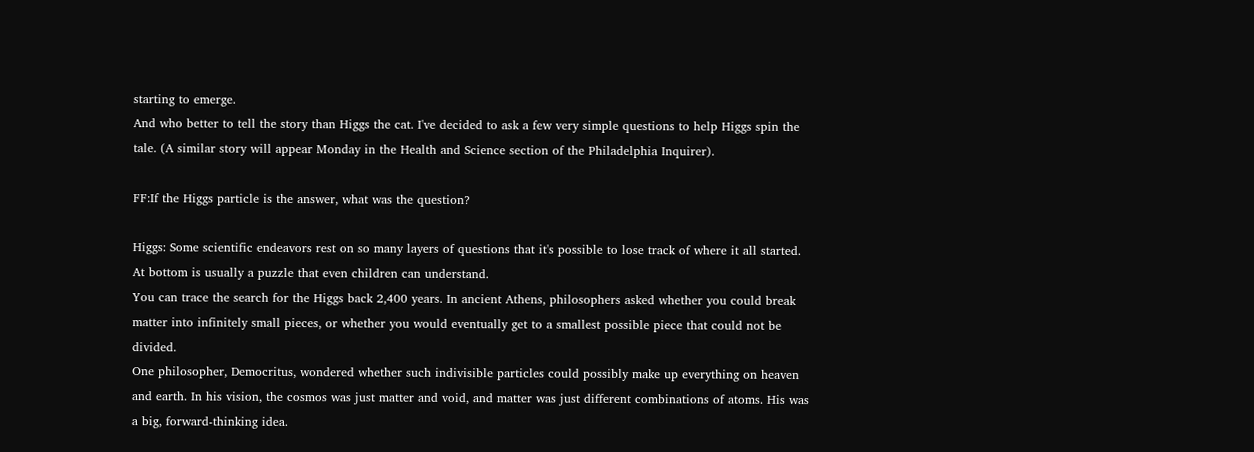starting to emerge.
And who better to tell the story than Higgs the cat. I've decided to ask a few very simple questions to help Higgs spin the tale. (A similar story will appear Monday in the Health and Science section of the Philadelphia Inquirer).

FF:If the Higgs particle is the answer, what was the question?

Higgs: Some scientific endeavors rest on so many layers of questions that it's possible to lose track of where it all started. At bottom is usually a puzzle that even children can understand.
You can trace the search for the Higgs back 2,400 years. In ancient Athens, philosophers asked whether you could break matter into infinitely small pieces, or whether you would eventually get to a smallest possible piece that could not be divided.
One philosopher, Democritus, wondered whether such indivisible particles could possibly make up everything on heaven and earth. In his vision, the cosmos was just matter and void, and matter was just different combinations of atoms. His was a big, forward-thinking idea.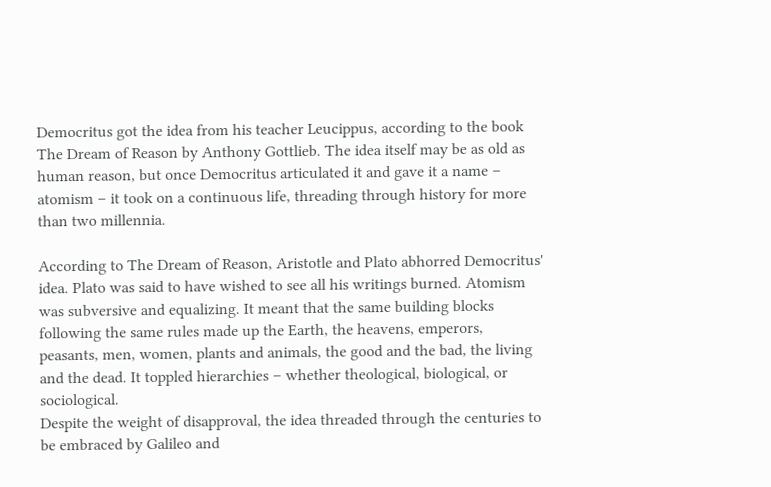Democritus got the idea from his teacher Leucippus, according to the book The Dream of Reason by Anthony Gottlieb. The idea itself may be as old as human reason, but once Democritus articulated it and gave it a name – atomism – it took on a continuous life, threading through history for more than two millennia.

According to The Dream of Reason, Aristotle and Plato abhorred Democritus' idea. Plato was said to have wished to see all his writings burned. Atomism was subversive and equalizing. It meant that the same building blocks following the same rules made up the Earth, the heavens, emperors, peasants, men, women, plants and animals, the good and the bad, the living and the dead. It toppled hierarchies – whether theological, biological, or sociological.
Despite the weight of disapproval, the idea threaded through the centuries to be embraced by Galileo and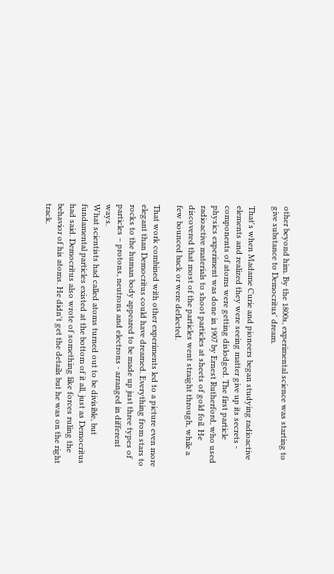other beyond him. By the 1800s, experimental science was starting to give substance to Democritus' dream.

That's when Madame Curie and pioneers began studying radioactive elements and realized they were seeing matter give up its secrets - components of atoms were getting dislodged. The first particle physics experiment was done in 1907 by Ernest Rutherford, who used radioactive materials to shoot particles at sheets of gold foil. He discovered that most of the particles went straight through, while a few bounced back or were deflected.

That work combined with other experiments led to a picture even more elegant than Democritus could have dreamed. Everything from stars to rocks to the human body appeared to be made up just three types of particles – protons, neutrons and electrons - arranged in different ways.
What scientists had called atoms turned out to be divisible, but fundamental particles existed at the bottom of it all, just as Democritus had said. Democritus also wrote of something like forces ruling the behavior of his atoms. He didn't get the details but he was on the right track.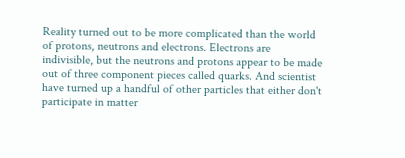Reality turned out to be more complicated than the world of protons, neutrons and electrons. Electrons are indivisible, but the neutrons and protons appear to be made out of three component pieces called quarks. And scientist have turned up a handful of other particles that either don't participate in matter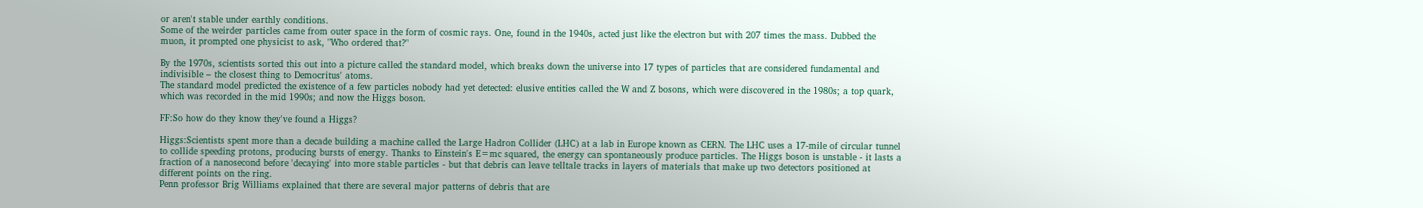or aren't stable under earthly conditions.
Some of the weirder particles came from outer space in the form of cosmic rays. One, found in the 1940s, acted just like the electron but with 207 times the mass. Dubbed the muon, it prompted one physicist to ask, "Who ordered that?"

By the 1970s, scientists sorted this out into a picture called the standard model, which breaks down the universe into 17 types of particles that are considered fundamental and indivisible – the closest thing to Democritus' atoms.
The standard model predicted the existence of a few particles nobody had yet detected: elusive entities called the W and Z bosons, which were discovered in the 1980s; a top quark, which was recorded in the mid 1990s; and now the Higgs boson.

FF:So how do they know they've found a Higgs?

Higgs:Scientists spent more than a decade building a machine called the Large Hadron Collider (LHC) at a lab in Europe known as CERN. The LHC uses a 17-mile of circular tunnel to collide speeding protons, producing bursts of energy. Thanks to Einstein's E=mc squared, the energy can spontaneously produce particles. The Higgs boson is unstable - it lasts a fraction of a nanosecond before 'decaying' into more stable particles - but that debris can leave telltale tracks in layers of materials that make up two detectors positioned at different points on the ring.
Penn professor Brig Williams explained that there are several major patterns of debris that are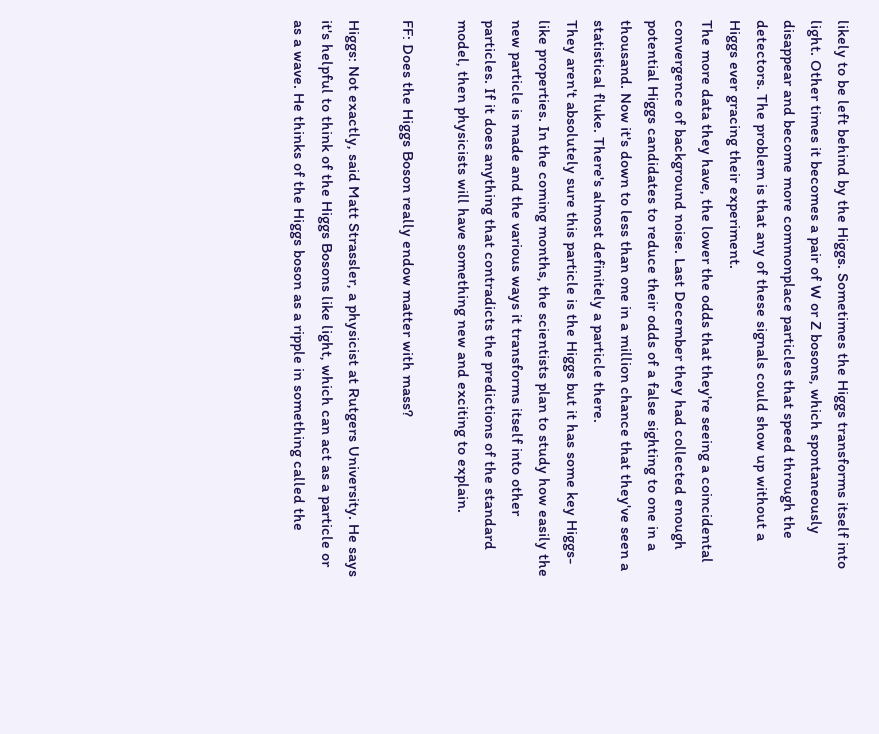likely to be left behind by the Higgs. Sometimes the Higgs transforms itself into light. Other times it becomes a pair of W or Z bosons, which spontaneously disappear and become more commonplace particles that speed through the detectors. The problem is that any of these signals could show up without a Higgs ever gracing their experiment.
The more data they have, the lower the odds that they're seeing a coincidental convergence of background noise. Last December they had collected enough potential Higgs candidates to reduce their odds of a false sighting to one in a thousand. Now it's down to less than one in a million chance that they've seen a statistical fluke. There's almost definitely a particle there.
They aren't absolutely sure this particle is the Higgs but it has some key Higgs-like properties. In the coming months, the scientists plan to study how easily the new particle is made and the various ways it transforms itself into other particles. If it does anything that contradicts the predictions of the standard model, then physicists will have something new and exciting to explain.

FF: Does the Higgs Boson really endow matter with mass?

Higgs: Not exactly, said Matt Strassler, a physicist at Rutgers University. He says it's helpful to think of the Higgs Bosons like light, which can act as a particle or as a wave. He thinks of the Higgs boson as a ripple in something called the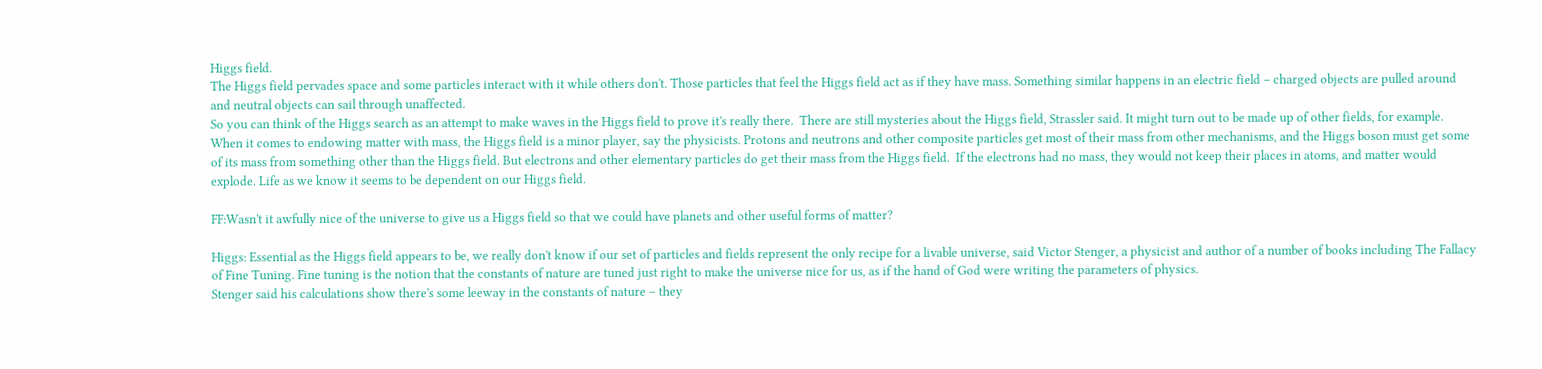Higgs field.
The Higgs field pervades space and some particles interact with it while others don't. Those particles that feel the Higgs field act as if they have mass. Something similar happens in an electric field – charged objects are pulled around and neutral objects can sail through unaffected.
So you can think of the Higgs search as an attempt to make waves in the Higgs field to prove it's really there.  There are still mysteries about the Higgs field, Strassler said. It might turn out to be made up of other fields, for example.
When it comes to endowing matter with mass, the Higgs field is a minor player, say the physicists. Protons and neutrons and other composite particles get most of their mass from other mechanisms, and the Higgs boson must get some of its mass from something other than the Higgs field. But electrons and other elementary particles do get their mass from the Higgs field.  If the electrons had no mass, they would not keep their places in atoms, and matter would explode. Life as we know it seems to be dependent on our Higgs field.

FF:Wasn't it awfully nice of the universe to give us a Higgs field so that we could have planets and other useful forms of matter?

Higgs: Essential as the Higgs field appears to be, we really don't know if our set of particles and fields represent the only recipe for a livable universe, said Victor Stenger, a physicist and author of a number of books including The Fallacy of Fine Tuning. Fine tuning is the notion that the constants of nature are tuned just right to make the universe nice for us, as if the hand of God were writing the parameters of physics.
Stenger said his calculations show there's some leeway in the constants of nature – they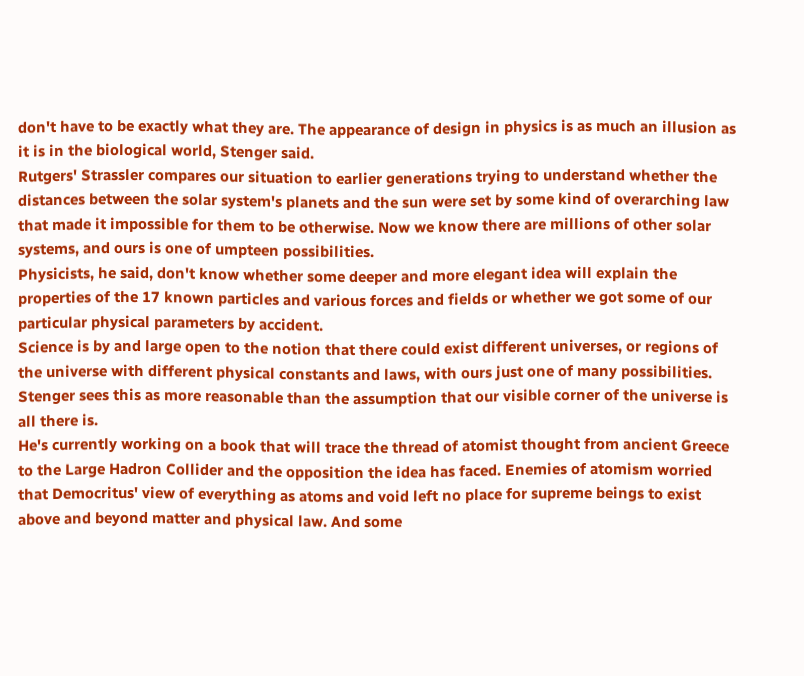don't have to be exactly what they are. The appearance of design in physics is as much an illusion as it is in the biological world, Stenger said.
Rutgers' Strassler compares our situation to earlier generations trying to understand whether the distances between the solar system's planets and the sun were set by some kind of overarching law that made it impossible for them to be otherwise. Now we know there are millions of other solar systems, and ours is one of umpteen possibilities.
Physicists, he said, don't know whether some deeper and more elegant idea will explain the properties of the 17 known particles and various forces and fields or whether we got some of our particular physical parameters by accident.
Science is by and large open to the notion that there could exist different universes, or regions of the universe with different physical constants and laws, with ours just one of many possibilities. Stenger sees this as more reasonable than the assumption that our visible corner of the universe is all there is.
He's currently working on a book that will trace the thread of atomist thought from ancient Greece to the Large Hadron Collider and the opposition the idea has faced. Enemies of atomism worried that Democritus' view of everything as atoms and void left no place for supreme beings to exist above and beyond matter and physical law. And some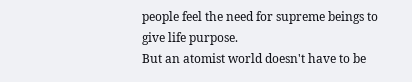people feel the need for supreme beings to give life purpose.
But an atomist world doesn't have to be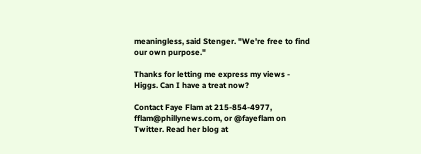meaningless, said Stenger. "We're free to find our own purpose."

Thanks for letting me express my views - Higgs. Can I have a treat now?

Contact Faye Flam at 215-854-4977, fflam@phillynews.com, or @fayeflam on Twitter. Read her blog at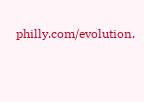philly.com/evolution.